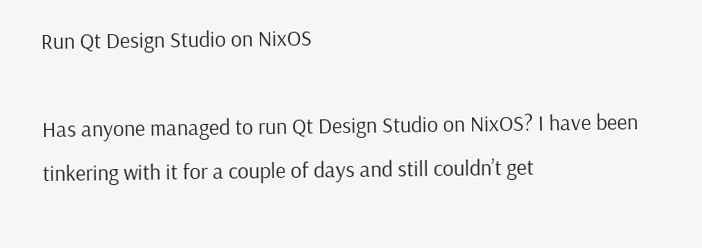Run Qt Design Studio on NixOS

Has anyone managed to run Qt Design Studio on NixOS? I have been tinkering with it for a couple of days and still couldn’t get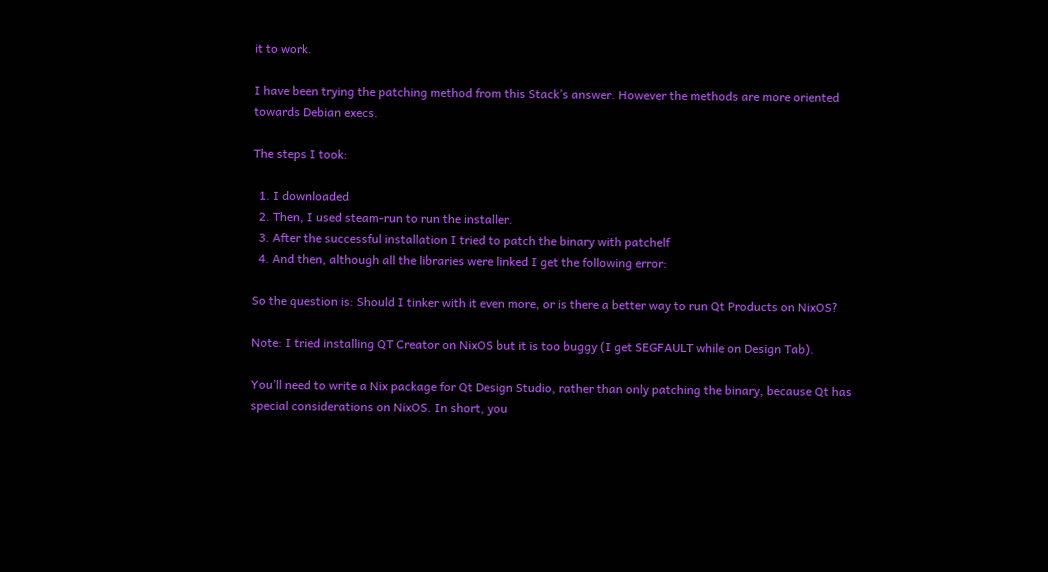it to work.

I have been trying the patching method from this Stack’s answer. However the methods are more oriented towards Debian execs.

The steps I took:

  1. I downloaded
  2. Then, I used steam-run to run the installer.
  3. After the successful installation I tried to patch the binary with patchelf
  4. And then, although all the libraries were linked I get the following error:

So the question is: Should I tinker with it even more, or is there a better way to run Qt Products on NixOS?

Note: I tried installing QT Creator on NixOS but it is too buggy (I get SEGFAULT while on Design Tab).

You’ll need to write a Nix package for Qt Design Studio, rather than only patching the binary, because Qt has special considerations on NixOS. In short, you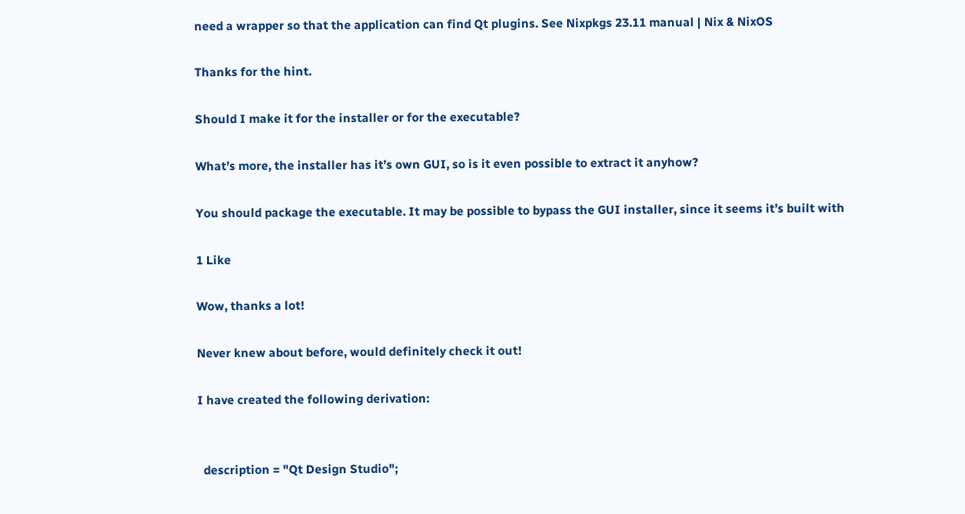need a wrapper so that the application can find Qt plugins. See Nixpkgs 23.11 manual | Nix & NixOS

Thanks for the hint.

Should I make it for the installer or for the executable?

What’s more, the installer has it’s own GUI, so is it even possible to extract it anyhow?

You should package the executable. It may be possible to bypass the GUI installer, since it seems it’s built with

1 Like

Wow, thanks a lot!

Never knew about before, would definitely check it out!

I have created the following derivation:


  description = "Qt Design Studio";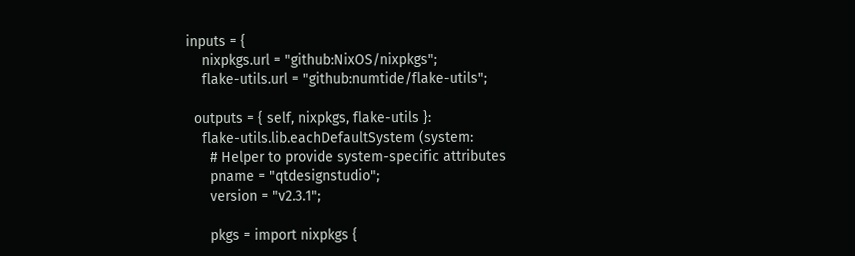inputs = {
    nixpkgs.url = "github:NixOS/nixpkgs";
    flake-utils.url = "github:numtide/flake-utils";

  outputs = { self, nixpkgs, flake-utils }:
    flake-utils.lib.eachDefaultSystem (system:
      # Helper to provide system-specific attributes
      pname = "qtdesignstudio";
      version = "v2.3.1";

      pkgs = import nixpkgs {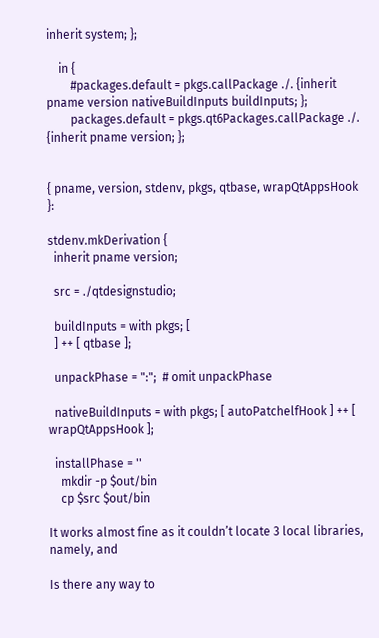inherit system; };

    in {
        #packages.default = pkgs.callPackage ./. {inherit pname version nativeBuildInputs buildInputs; };
        packages.default = pkgs.qt6Packages.callPackage ./. {inherit pname version; };


{ pname, version, stdenv, pkgs, qtbase, wrapQtAppsHook  }:

stdenv.mkDerivation {
  inherit pname version;

  src = ./qtdesignstudio;

  buildInputs = with pkgs; [
  ] ++ [ qtbase ];

  unpackPhase = ":";  # omit unpackPhase

  nativeBuildInputs = with pkgs; [ autoPatchelfHook ] ++ [ wrapQtAppsHook ];

  installPhase = ''
    mkdir -p $out/bin
    cp $src $out/bin

It works almost fine as it couldn’t locate 3 local libraries, namely, and

Is there any way to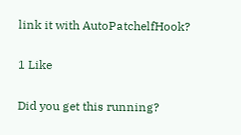link it with AutoPatchelfHook?

1 Like

Did you get this running?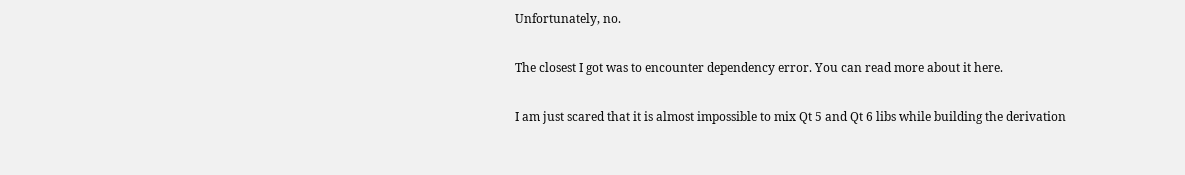Unfortunately, no.

The closest I got was to encounter dependency error. You can read more about it here.

I am just scared that it is almost impossible to mix Qt 5 and Qt 6 libs while building the derivation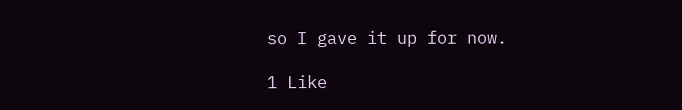so I gave it up for now.

1 Like